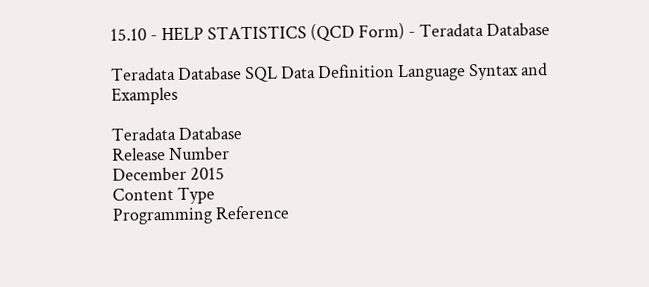15.10 - HELP STATISTICS (QCD Form) - Teradata Database

Teradata Database SQL Data Definition Language Syntax and Examples

Teradata Database
Release Number
December 2015
Content Type
Programming Reference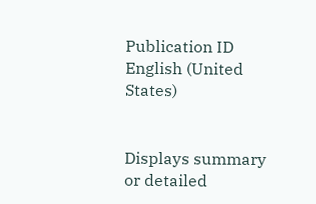Publication ID
English (United States)


Displays summary or detailed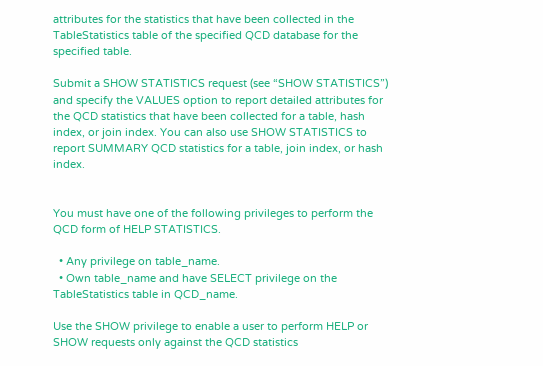attributes for the statistics that have been collected in the TableStatistics table of the specified QCD database for the specified table.

Submit a SHOW STATISTICS request (see “SHOW STATISTICS”) and specify the VALUES option to report detailed attributes for the QCD statistics that have been collected for a table, hash index, or join index. You can also use SHOW STATISTICS to report SUMMARY QCD statistics for a table, join index, or hash index.


You must have one of the following privileges to perform the QCD form of HELP STATISTICS.

  • Any privilege on table_name.
  • Own table_name and have SELECT privilege on the TableStatistics table in QCD_name.

Use the SHOW privilege to enable a user to perform HELP or SHOW requests only against the QCD statistics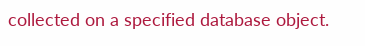collected on a specified database object.